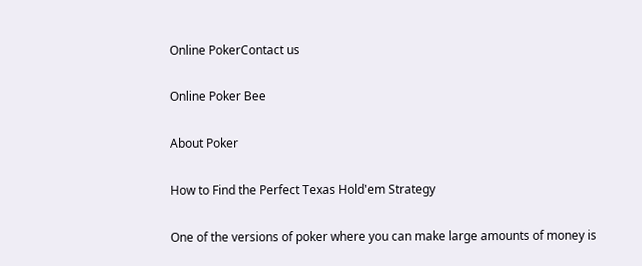Online PokerContact us

Online Poker Bee

About Poker

How to Find the Perfect Texas Hold'em Strategy

One of the versions of poker where you can make large amounts of money is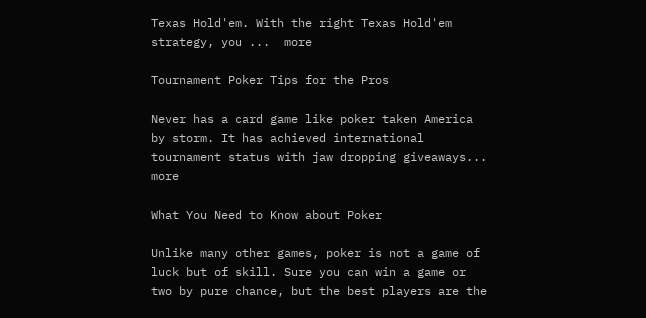Texas Hold'em. With the right Texas Hold'em strategy, you ...  more

Tournament Poker Tips for the Pros

Never has a card game like poker taken America by storm. It has achieved international tournament status with jaw dropping giveaways...  more

What You Need to Know about Poker

Unlike many other games, poker is not a game of luck but of skill. Sure you can win a game or two by pure chance, but the best players are the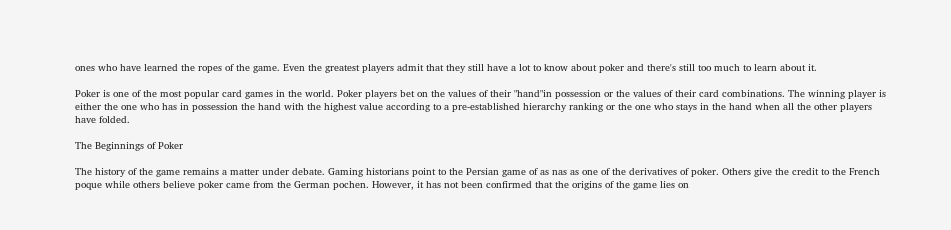ones who have learned the ropes of the game. Even the greatest players admit that they still have a lot to know about poker and there's still too much to learn about it.

Poker is one of the most popular card games in the world. Poker players bet on the values of their "hand"in possession or the values of their card combinations. The winning player is either the one who has in possession the hand with the highest value according to a pre-established hierarchy ranking or the one who stays in the hand when all the other players have folded.

The Beginnings of Poker

The history of the game remains a matter under debate. Gaming historians point to the Persian game of as nas as one of the derivatives of poker. Others give the credit to the French poque while others believe poker came from the German pochen. However, it has not been confirmed that the origins of the game lies on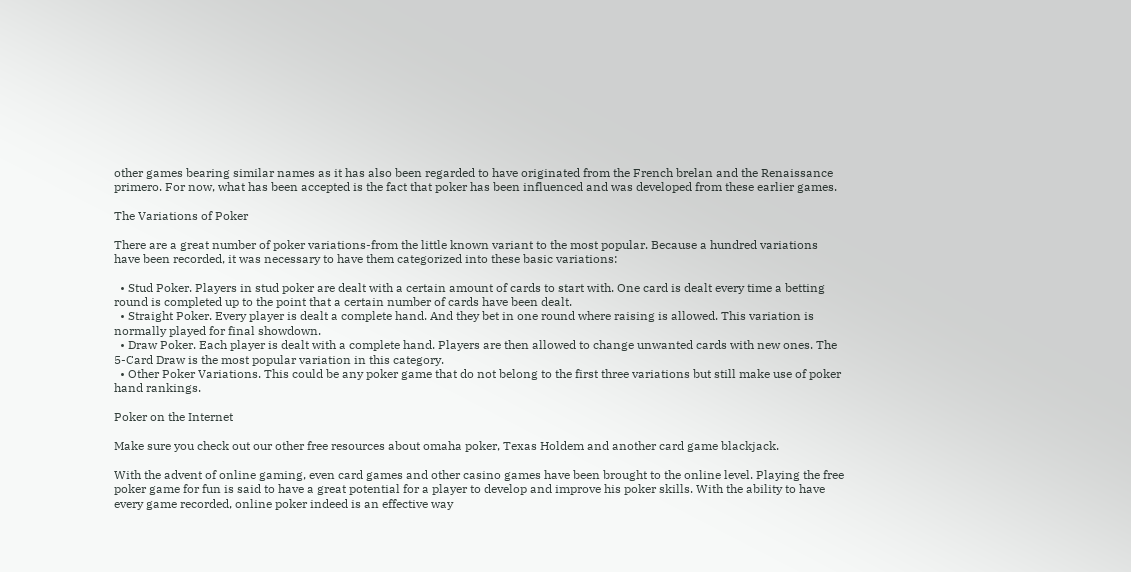other games bearing similar names as it has also been regarded to have originated from the French brelan and the Renaissance primero. For now, what has been accepted is the fact that poker has been influenced and was developed from these earlier games.

The Variations of Poker

There are a great number of poker variations-from the little known variant to the most popular. Because a hundred variations have been recorded, it was necessary to have them categorized into these basic variations:

  • Stud Poker. Players in stud poker are dealt with a certain amount of cards to start with. One card is dealt every time a betting round is completed up to the point that a certain number of cards have been dealt.
  • Straight Poker. Every player is dealt a complete hand. And they bet in one round where raising is allowed. This variation is normally played for final showdown.
  • Draw Poker. Each player is dealt with a complete hand. Players are then allowed to change unwanted cards with new ones. The 5-Card Draw is the most popular variation in this category.
  • Other Poker Variations. This could be any poker game that do not belong to the first three variations but still make use of poker hand rankings.

Poker on the Internet

Make sure you check out our other free resources about omaha poker, Texas Holdem and another card game blackjack.

With the advent of online gaming, even card games and other casino games have been brought to the online level. Playing the free poker game for fun is said to have a great potential for a player to develop and improve his poker skills. With the ability to have every game recorded, online poker indeed is an effective way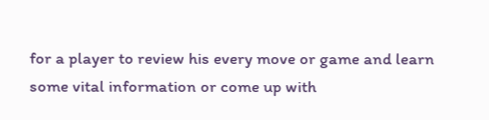for a player to review his every move or game and learn some vital information or come up with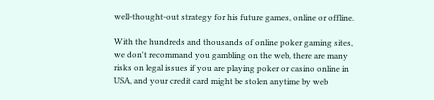well-thought-out strategy for his future games, online or offline.

With the hundreds and thousands of online poker gaming sites, we don't recommand you gambling on the web, there are many risks on legal issues if you are playing poker or casino online in USA, and your credit card might be stolen anytime by web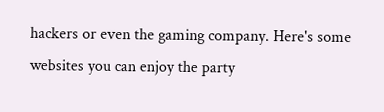hackers or even the gaming company. Here's some websites you can enjoy the party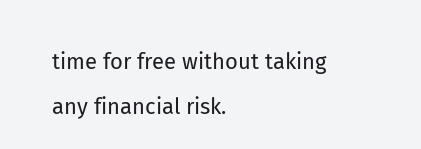time for free without taking any financial risk.